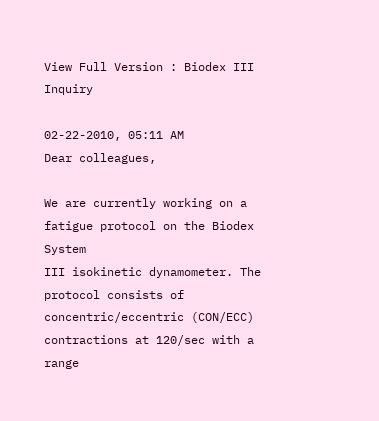View Full Version : Biodex III Inquiry

02-22-2010, 05:11 AM
Dear colleagues,

We are currently working on a fatigue protocol on the Biodex System
III isokinetic dynamometer. The protocol consists of
concentric/eccentric (CON/ECC) contractions at 120/sec with a range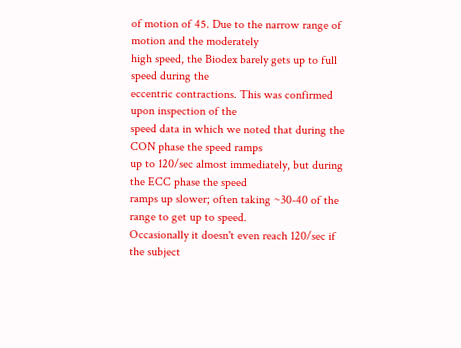of motion of 45. Due to the narrow range of motion and the moderately
high speed, the Biodex barely gets up to full speed during the
eccentric contractions. This was confirmed upon inspection of the
speed data in which we noted that during the CON phase the speed ramps
up to 120/sec almost immediately, but during the ECC phase the speed
ramps up slower; often taking ~30-40 of the range to get up to speed.
Occasionally it doesn't even reach 120/sec if the subject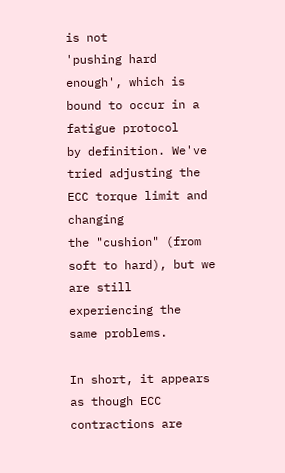is not
'pushing hard enough', which is bound to occur in a fatigue protocol
by definition. We've tried adjusting the ECC torque limit and changing
the "cushion" (from soft to hard), but we are still experiencing the
same problems.

In short, it appears as though ECC contractions are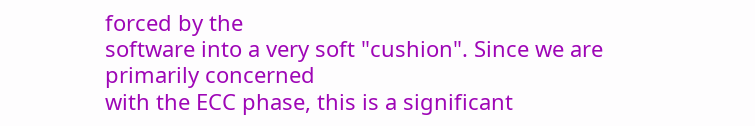forced by the
software into a very soft "cushion". Since we are primarily concerned
with the ECC phase, this is a significant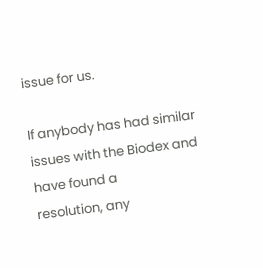issue for us.

If anybody has had similar issues with the Biodex and have found a
resolution, any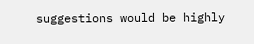suggestions would be highly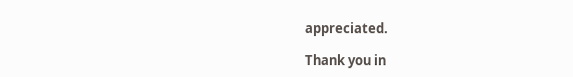appreciated.

Thank you in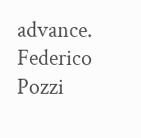advance.
Federico Pozzi